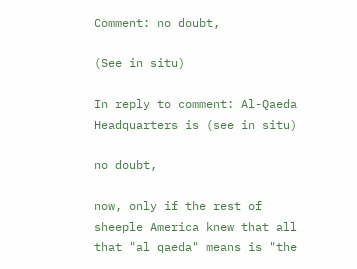Comment: no doubt,

(See in situ)

In reply to comment: Al-Qaeda Headquarters is (see in situ)

no doubt,

now, only if the rest of sheeple America knew that all that "al qaeda" means is "the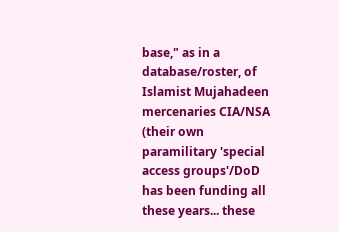base," as in a database/roster, of Islamist Mujahadeen mercenaries CIA/NSA (their own paramilitary 'special access groups'/DoD has been funding all these years... these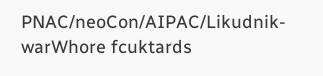PNAC/neoCon/AIPAC/Likudnik-warWhore fcuktards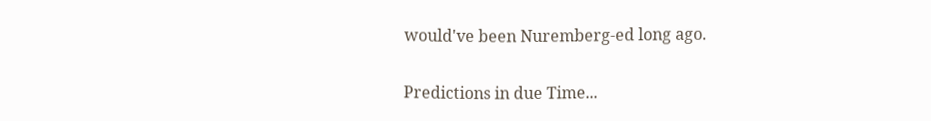would've been Nuremberg-ed long ago.

Predictions in due Time...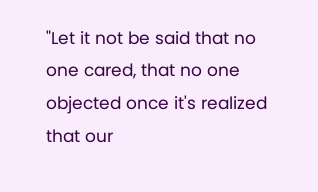"Let it not be said that no one cared, that no one objected once it's realized that our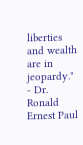liberties and wealth are in jeopardy." - Dr. Ronald Ernest Paul